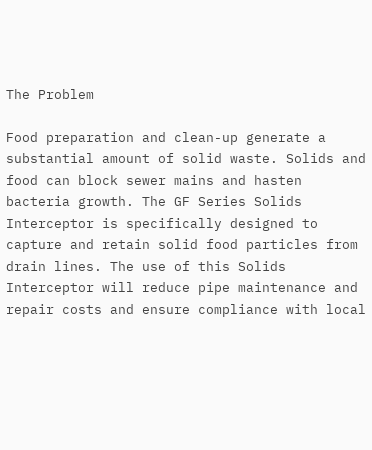The Problem

Food preparation and clean-up generate a substantial amount of solid waste. Solids and food can block sewer mains and hasten bacteria growth. The GF Series Solids Interceptor is specifically designed to capture and retain solid food particles from drain lines. The use of this Solids Interceptor will reduce pipe maintenance and repair costs and ensure compliance with local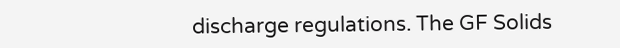discharge regulations. The GF Solids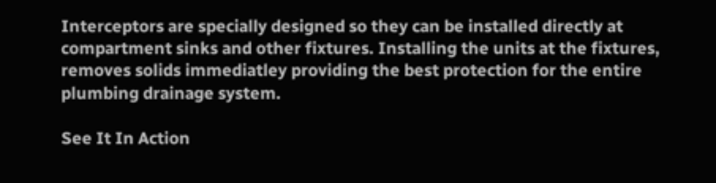Interceptors are specially designed so they can be installed directly at compartment sinks and other fixtures. Installing the units at the fixtures, removes solids immediatley providing the best protection for the entire plumbing drainage system.

See It In Action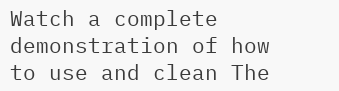Watch a complete demonstration of how to use and clean The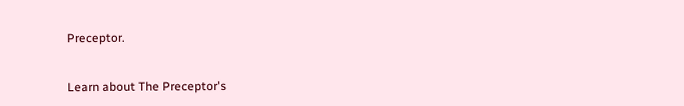Preceptor.


Learn about The Preceptor's